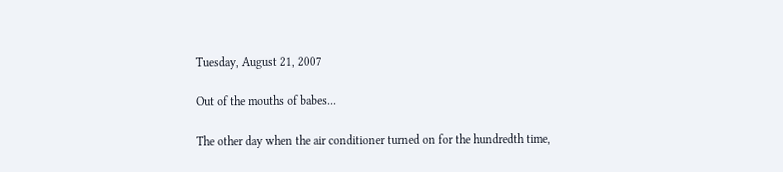Tuesday, August 21, 2007

Out of the mouths of babes...

The other day when the air conditioner turned on for the hundredth time,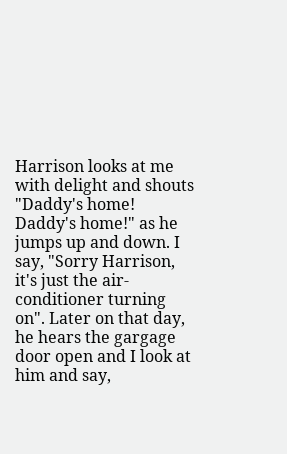Harrison looks at me with delight and shouts "Daddy's home! Daddy's home!" as he jumps up and down. I say, "Sorry Harrison, it's just the air-conditioner turning on". Later on that day, he hears the gargage door open and I look at him and say,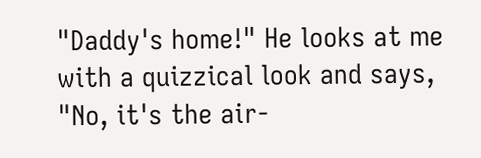"Daddy's home!" He looks at me with a quizzical look and says, "No, it's the air-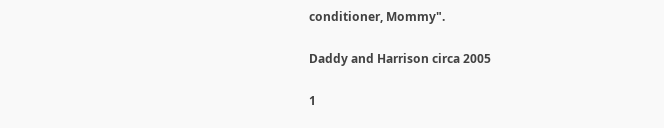conditioner, Mommy".

Daddy and Harrison circa 2005

1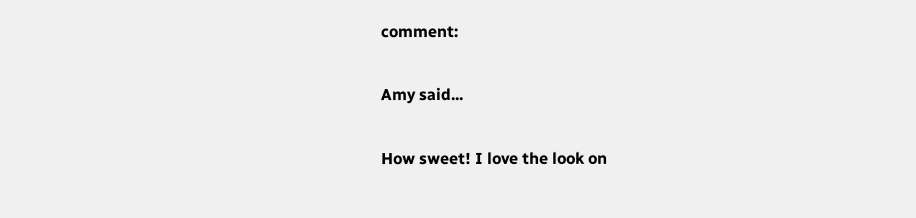comment:

Amy said...

How sweet! I love the look on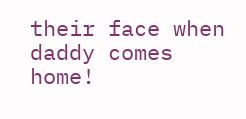their face when daddy comes home!